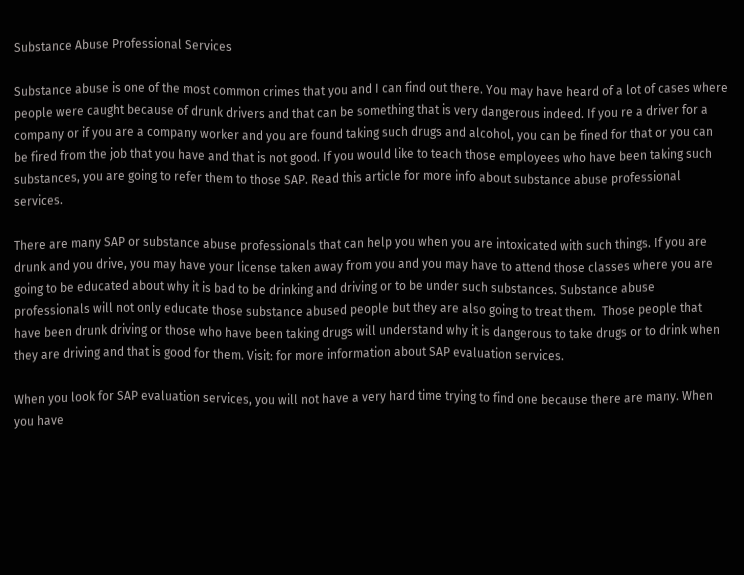Substance Abuse Professional Services

Substance abuse is one of the most common crimes that you and I can find out there. You may have heard of a lot of cases where people were caught because of drunk drivers and that can be something that is very dangerous indeed. If you re a driver for a company or if you are a company worker and you are found taking such drugs and alcohol, you can be fined for that or you can be fired from the job that you have and that is not good. If you would like to teach those employees who have been taking such substances, you are going to refer them to those SAP. Read this article for more info about substance abuse professional services.

There are many SAP or substance abuse professionals that can help you when you are intoxicated with such things. If you are drunk and you drive, you may have your license taken away from you and you may have to attend those classes where you are going to be educated about why it is bad to be drinking and driving or to be under such substances. Substance abuse professionals will not only educate those substance abused people but they are also going to treat them.  Those people that have been drunk driving or those who have been taking drugs will understand why it is dangerous to take drugs or to drink when they are driving and that is good for them. Visit: for more information about SAP evaluation services.

When you look for SAP evaluation services, you will not have a very hard time trying to find one because there are many. When you have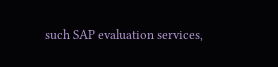such SAP evaluation services,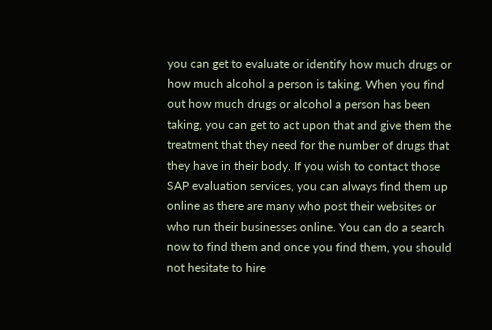you can get to evaluate or identify how much drugs or how much alcohol a person is taking. When you find out how much drugs or alcohol a person has been taking, you can get to act upon that and give them the treatment that they need for the number of drugs that they have in their body. If you wish to contact those SAP evaluation services, you can always find them up online as there are many who post their websites or who run their businesses online. You can do a search now to find them and once you find them, you should not hesitate to hire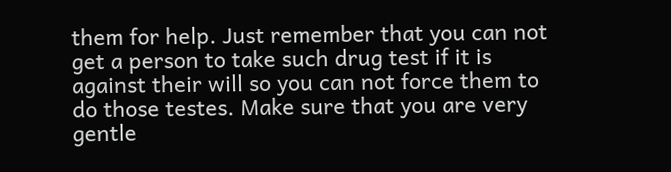them for help. Just remember that you can not get a person to take such drug test if it is against their will so you can not force them to do those testes. Make sure that you are very gentle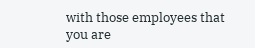with those employees that you are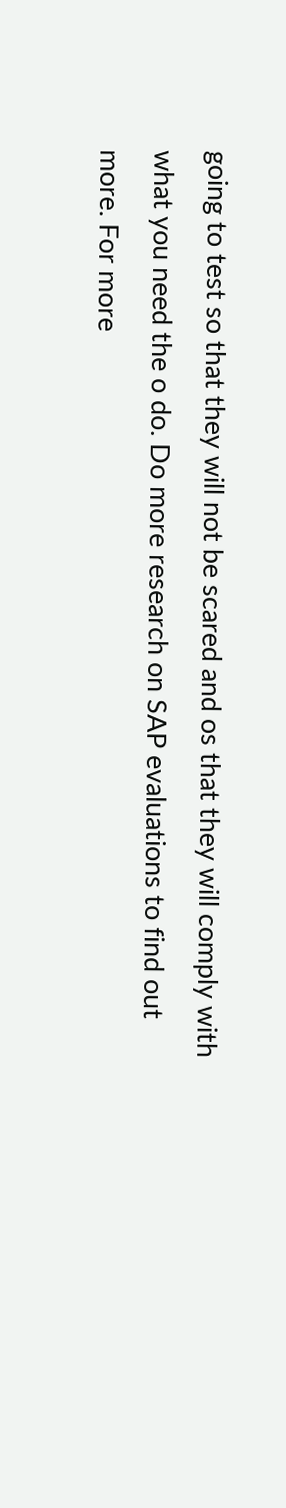going to test so that they will not be scared and os that they will comply with what you need the o do. Do more research on SAP evaluations to find out  more. For more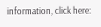information, click here: